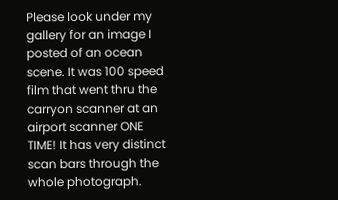Please look under my gallery for an image I posted of an ocean scene. It was 100 speed film that went thru the carryon scanner at an airport scanner ONE TIME! It has very distinct scan bars through the whole photograph.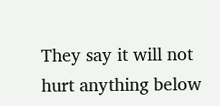They say it will not hurt anything below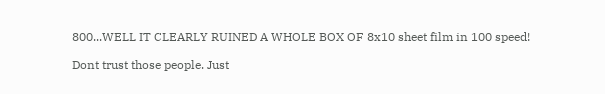800...WELL IT CLEARLY RUINED A WHOLE BOX OF 8x10 sheet film in 100 speed!

Dont trust those people. Just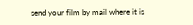send your film by mail where it is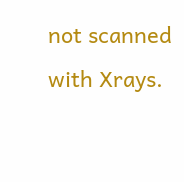not scanned with Xrays.